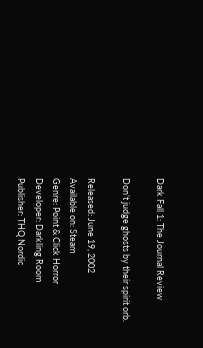Dark Fall 1: The Journal Review

Don’t judge ghosts by their spirit orb.

Released: June 19, 2002
Available on: Steam
Genre: Point & Click Horror
Developer: Darkling Room
Publisher: THQ Nordic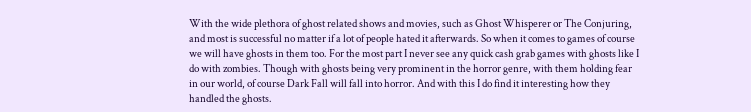With the wide plethora of ghost related shows and movies, such as Ghost Whisperer or The Conjuring, and most is successful no matter if a lot of people hated it afterwards. So when it comes to games of course we will have ghosts in them too. For the most part I never see any quick cash grab games with ghosts like I do with zombies. Though with ghosts being very prominent in the horror genre, with them holding fear in our world, of course Dark Fall will fall into horror. And with this I do find it interesting how they handled the ghosts.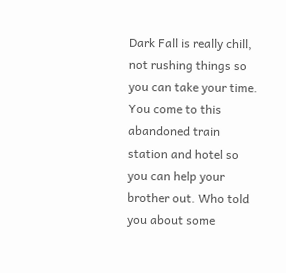Dark Fall is really chill, not rushing things so you can take your time. You come to this abandoned train station and hotel so you can help your brother out. Who told you about some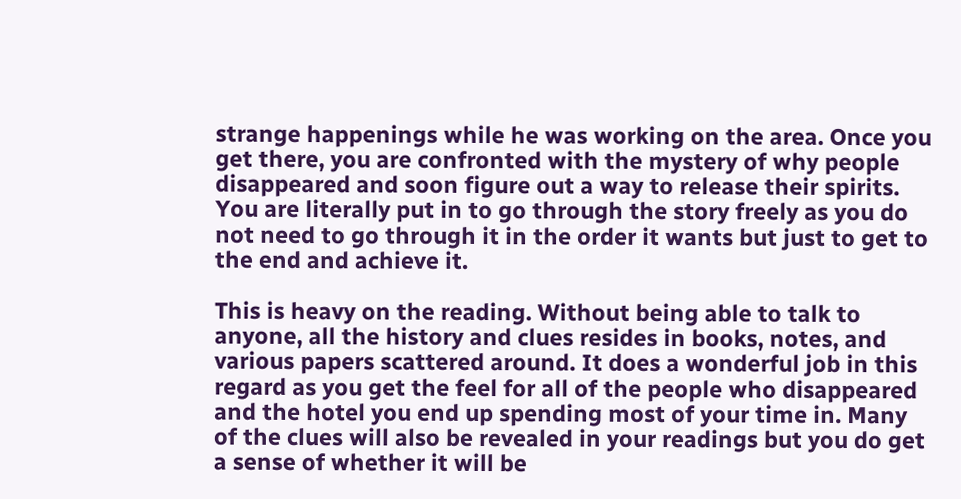strange happenings while he was working on the area. Once you get there, you are confronted with the mystery of why people disappeared and soon figure out a way to release their spirits. You are literally put in to go through the story freely as you do not need to go through it in the order it wants but just to get to the end and achieve it.

This is heavy on the reading. Without being able to talk to anyone, all the history and clues resides in books, notes, and various papers scattered around. It does a wonderful job in this regard as you get the feel for all of the people who disappeared and the hotel you end up spending most of your time in. Many of the clues will also be revealed in your readings but you do get a sense of whether it will be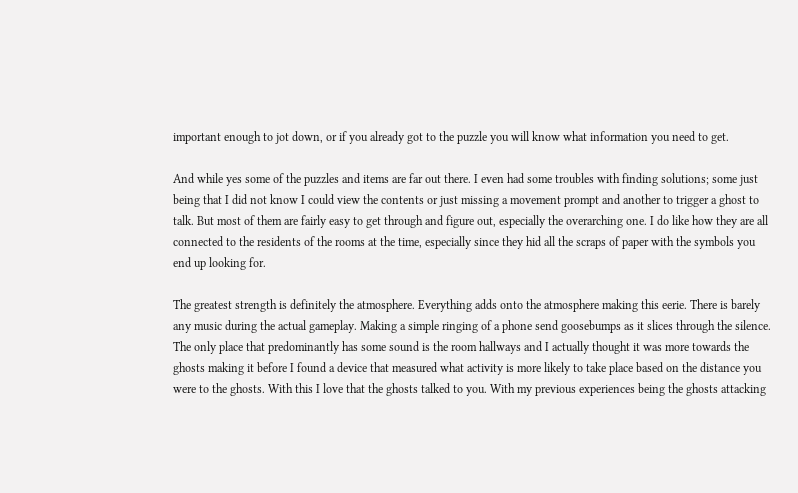important enough to jot down, or if you already got to the puzzle you will know what information you need to get.

And while yes some of the puzzles and items are far out there. I even had some troubles with finding solutions; some just being that I did not know I could view the contents or just missing a movement prompt and another to trigger a ghost to talk. But most of them are fairly easy to get through and figure out, especially the overarching one. I do like how they are all connected to the residents of the rooms at the time, especially since they hid all the scraps of paper with the symbols you end up looking for.

The greatest strength is definitely the atmosphere. Everything adds onto the atmosphere making this eerie. There is barely any music during the actual gameplay. Making a simple ringing of a phone send goosebumps as it slices through the silence. The only place that predominantly has some sound is the room hallways and I actually thought it was more towards the ghosts making it before I found a device that measured what activity is more likely to take place based on the distance you were to the ghosts. With this I love that the ghosts talked to you. With my previous experiences being the ghosts attacking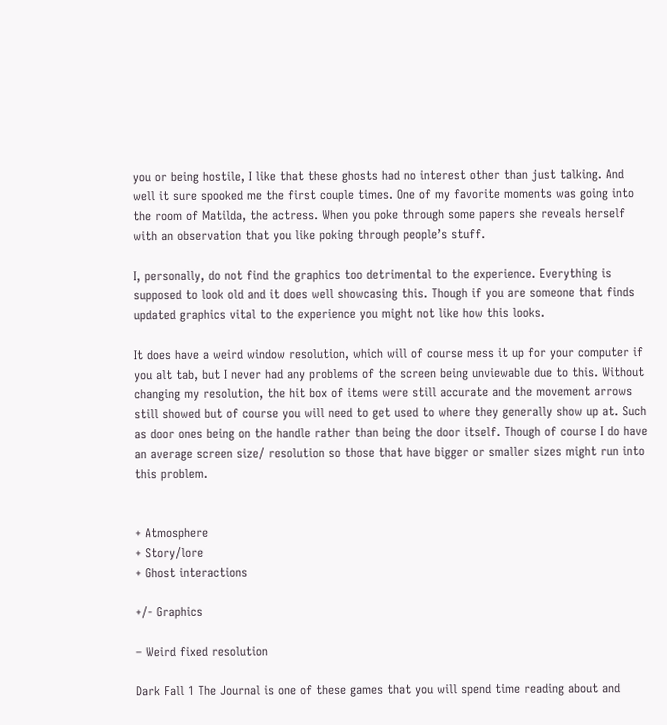you or being hostile, I like that these ghosts had no interest other than just talking. And well it sure spooked me the first couple times. One of my favorite moments was going into the room of Matilda, the actress. When you poke through some papers she reveals herself with an observation that you like poking through people’s stuff.

I, personally, do not find the graphics too detrimental to the experience. Everything is supposed to look old and it does well showcasing this. Though if you are someone that finds updated graphics vital to the experience you might not like how this looks.

It does have a weird window resolution, which will of course mess it up for your computer if you alt tab, but I never had any problems of the screen being unviewable due to this. Without changing my resolution, the hit box of items were still accurate and the movement arrows still showed but of course you will need to get used to where they generally show up at. Such as door ones being on the handle rather than being the door itself. Though of course I do have an average screen size/ resolution so those that have bigger or smaller sizes might run into this problem.


+ Atmosphere
+ Story/lore
+ Ghost interactions

+/- Graphics

– Weird fixed resolution

Dark Fall 1 The Journal is one of these games that you will spend time reading about and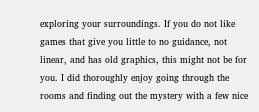exploring your surroundings. If you do not like games that give you little to no guidance, not linear, and has old graphics, this might not be for you. I did thoroughly enjoy going through the rooms and finding out the mystery with a few nice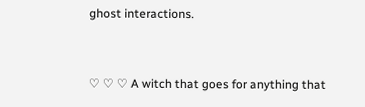ghost interactions.


♡ ♡ ♡ A witch that goes for anything that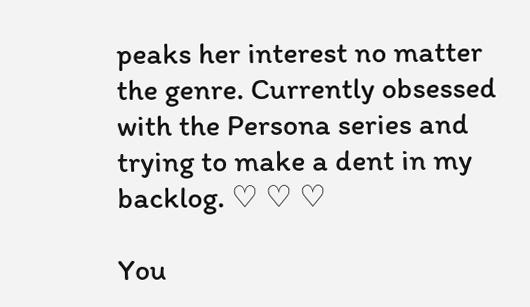peaks her interest no matter the genre. Currently obsessed with the Persona series and trying to make a dent in my backlog. ♡ ♡ ♡

You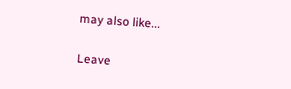may also like...

Leave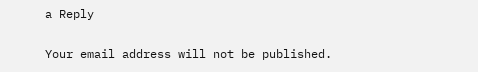a Reply

Your email address will not be published.